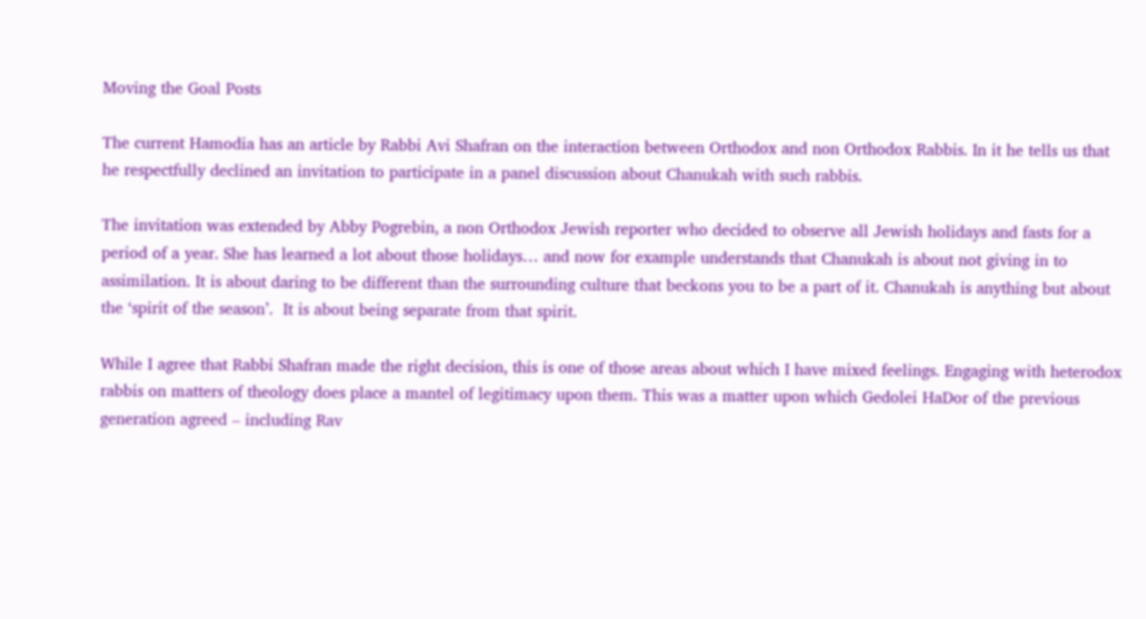Moving the Goal Posts

The current Hamodia has an article by Rabbi Avi Shafran on the interaction between Orthodox and non Orthodox Rabbis. In it he tells us that he respectfully declined an invitation to participate in a panel discussion about Chanukah with such rabbis.

The invitation was extended by Abby Pogrebin, a non Orthodox Jewish reporter who decided to observe all Jewish holidays and fasts for a period of a year. She has learned a lot about those holidays… and now for example understands that Chanukah is about not giving in to assimilation. It is about daring to be different than the surrounding culture that beckons you to be a part of it. Chanukah is anything but about the ‘spirit of the season’.  It is about being separate from that spirit.

While I agree that Rabbi Shafran made the right decision, this is one of those areas about which I have mixed feelings. Engaging with heterodox rabbis on matters of theology does place a mantel of legitimacy upon them. This was a matter upon which Gedolei HaDor of the previous generation agreed – including Rav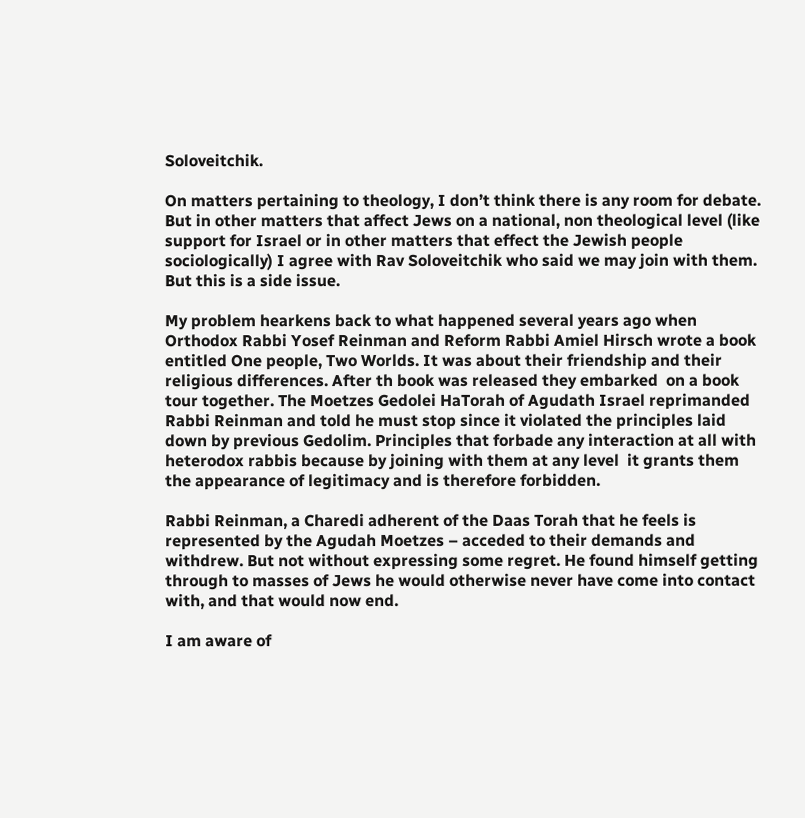Soloveitchik.

On matters pertaining to theology, I don’t think there is any room for debate. But in other matters that affect Jews on a national, non theological level (like support for Israel or in other matters that effect the Jewish people sociologically) I agree with Rav Soloveitchik who said we may join with them. But this is a side issue.

My problem hearkens back to what happened several years ago when Orthodox Rabbi Yosef Reinman and Reform Rabbi Amiel Hirsch wrote a book entitled One people, Two Worlds. It was about their friendship and their religious differences. After th book was released they embarked  on a book tour together. The Moetzes Gedolei HaTorah of Agudath Israel reprimanded Rabbi Reinman and told he must stop since it violated the principles laid down by previous Gedolim. Principles that forbade any interaction at all with heterodox rabbis because by joining with them at any level  it grants them the appearance of legitimacy and is therefore forbidden.

Rabbi Reinman, a Charedi adherent of the Daas Torah that he feels is represented by the Agudah Moetzes – acceded to their demands and withdrew. But not without expressing some regret. He found himself getting through to masses of Jews he would otherwise never have come into contact with, and that would now end.

I am aware of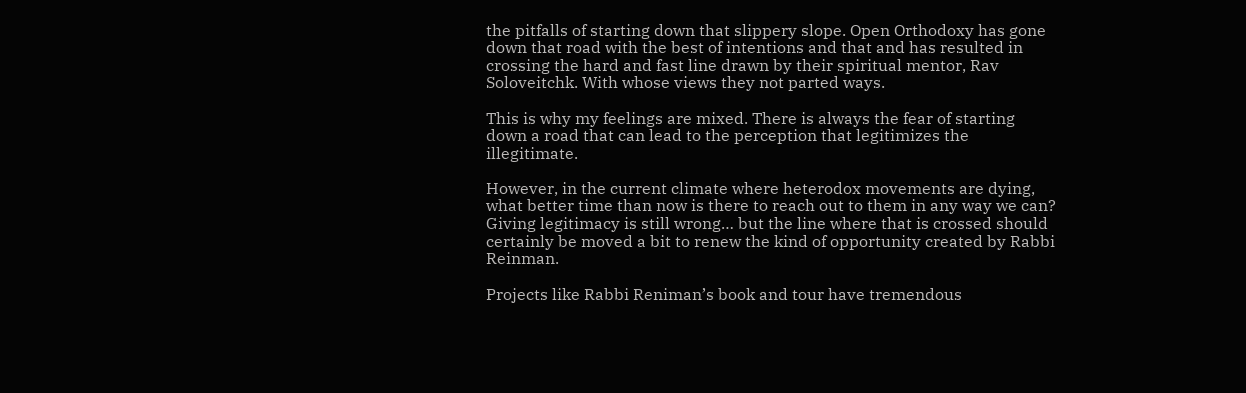the pitfalls of starting down that slippery slope. Open Orthodoxy has gone down that road with the best of intentions and that and has resulted in crossing the hard and fast line drawn by their spiritual mentor, Rav Soloveitchk. With whose views they not parted ways.

This is why my feelings are mixed. There is always the fear of starting down a road that can lead to the perception that legitimizes the illegitimate.

However, in the current climate where heterodox movements are dying, what better time than now is there to reach out to them in any way we can? Giving legitimacy is still wrong… but the line where that is crossed should certainly be moved a bit to renew the kind of opportunity created by Rabbi Reinman.

Projects like Rabbi Reniman’s book and tour have tremendous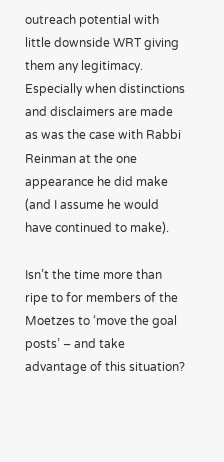outreach potential with little downside WRT giving them any legitimacy. Especially when distinctions and disclaimers are made as was the case with Rabbi Reinman at the one appearance he did make (and I assume he would have continued to make).

Isn’t the time more than ripe to for members of the Moetzes to ‘move the goal posts’ – and take advantage of this situation?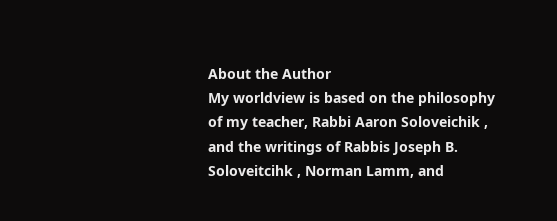About the Author
My worldview is based on the philosophy of my teacher, Rabbi Aaron Soloveichik , and the writings of Rabbis Joseph B. Soloveitcihk , Norman Lamm, and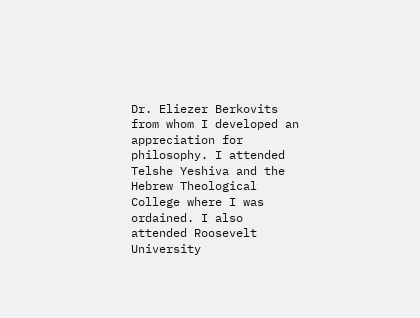Dr. Eliezer Berkovits from whom I developed an appreciation for philosophy. I attended Telshe Yeshiva and the Hebrew Theological College where I was ordained. I also attended Roosevelt University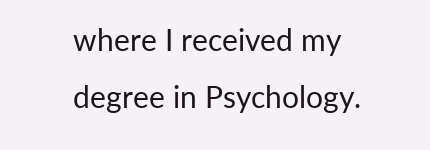where I received my degree in Psychology.